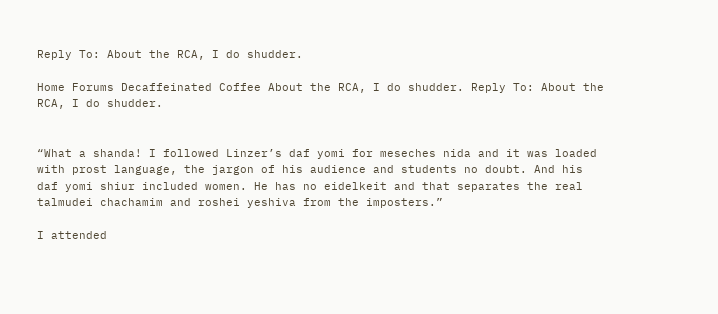Reply To: About the RCA, I do shudder.

Home Forums Decaffeinated Coffee About the RCA, I do shudder. Reply To: About the RCA, I do shudder.


“What a shanda! I followed Linzer’s daf yomi for meseches nida and it was loaded with prost language, the jargon of his audience and students no doubt. And his daf yomi shiur included women. He has no eidelkeit and that separates the real talmudei chachamim and roshei yeshiva from the imposters.”

I attended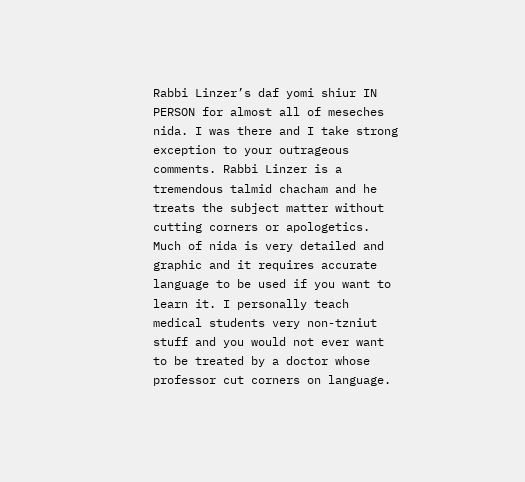Rabbi Linzer’s daf yomi shiur IN PERSON for almost all of meseches nida. I was there and I take strong exception to your outrageous comments. Rabbi Linzer is a tremendous talmid chacham and he treats the subject matter without cutting corners or apologetics. Much of nida is very detailed and graphic and it requires accurate language to be used if you want to learn it. I personally teach medical students very non-tzniut stuff and you would not ever want to be treated by a doctor whose professor cut corners on language.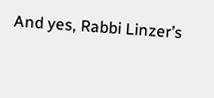And yes, Rabbi Linzer’s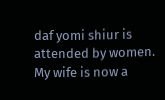daf yomi shiur is attended by women. My wife is now a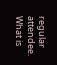regular attendee. What is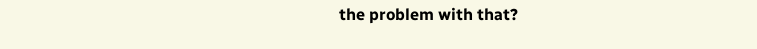the problem with that?